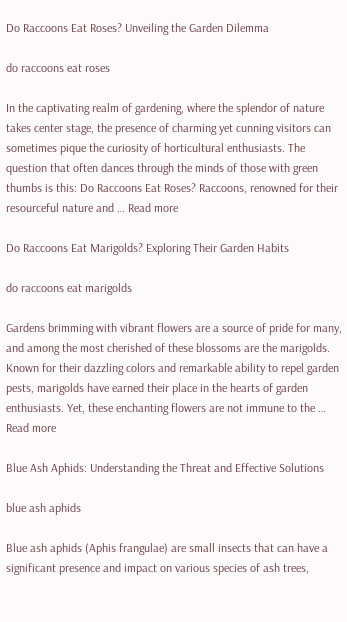Do Raccoons Eat Roses? Unveiling the Garden Dilemma

do raccoons eat roses

In the captivating realm of gardening, where the splendor of nature takes center stage, the presence of charming yet cunning visitors can sometimes pique the curiosity of horticultural enthusiasts. The question that often dances through the minds of those with green thumbs is this: Do Raccoons Eat Roses? Raccoons, renowned for their resourceful nature and … Read more

Do Raccoons Eat Marigolds? Exploring Their Garden Habits

do raccoons eat marigolds

Gardens brimming with vibrant flowers are a source of pride for many, and among the most cherished of these blossoms are the marigolds. Known for their dazzling colors and remarkable ability to repel garden pests, marigolds have earned their place in the hearts of garden enthusiasts. Yet, these enchanting flowers are not immune to the … Read more

Blue Ash Aphids: Understanding the Threat and Effective Solutions

blue ash aphids

Blue ash aphids (Aphis frangulae) are small insects that can have a significant presence and impact on various species of ash trees,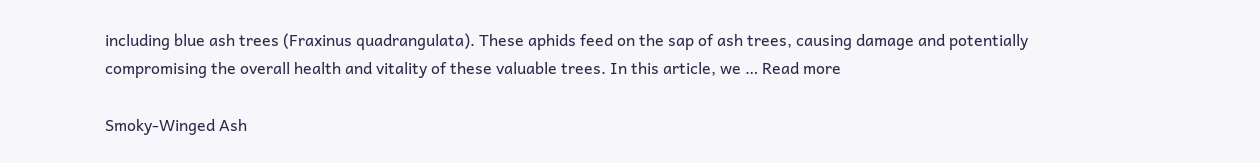including blue ash trees (Fraxinus quadrangulata). These aphids feed on the sap of ash trees, causing damage and potentially compromising the overall health and vitality of these valuable trees. In this article, we … Read more

Smoky-Winged Ash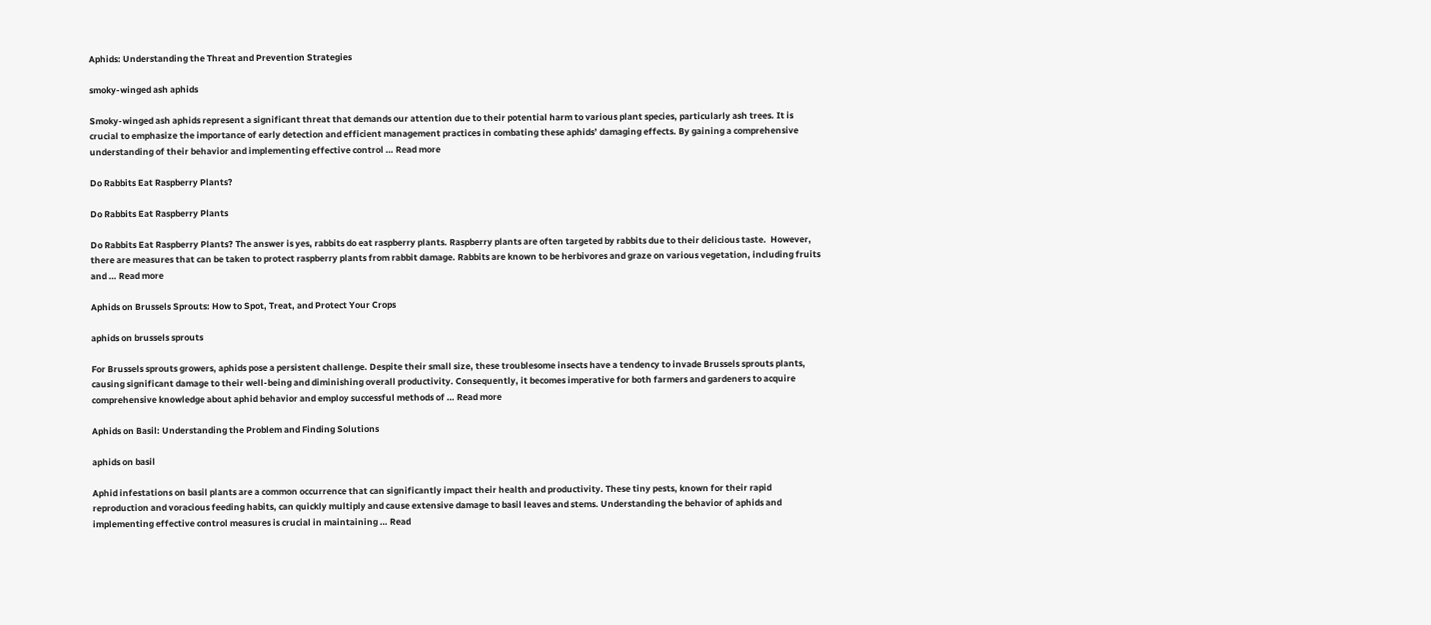Aphids: Understanding the Threat and Prevention Strategies

smoky-winged ash aphids

Smoky-winged ash aphids represent a significant threat that demands our attention due to their potential harm to various plant species, particularly ash trees. It is crucial to emphasize the importance of early detection and efficient management practices in combating these aphids’ damaging effects. By gaining a comprehensive understanding of their behavior and implementing effective control … Read more

Do Rabbits Eat Raspberry Plants?

Do Rabbits Eat Raspberry Plants

Do Rabbits Eat Raspberry Plants? The answer is yes, rabbits do eat raspberry plants. Raspberry plants are often targeted by rabbits due to their delicious taste.  However, there are measures that can be taken to protect raspberry plants from rabbit damage. Rabbits are known to be herbivores and graze on various vegetation, including fruits and … Read more

Aphids on Brussels Sprouts: How to Spot, Treat, and Protect Your Crops

aphids on brussels sprouts

For Brussels sprouts growers, aphids pose a persistent challenge. Despite their small size, these troublesome insects have a tendency to invade Brussels sprouts plants, causing significant damage to their well-being and diminishing overall productivity. Consequently, it becomes imperative for both farmers and gardeners to acquire comprehensive knowledge about aphid behavior and employ successful methods of … Read more

Aphids on Basil: Understanding the Problem and Finding Solutions

aphids on basil

Aphid infestations on basil plants are a common occurrence that can significantly impact their health and productivity. These tiny pests, known for their rapid reproduction and voracious feeding habits, can quickly multiply and cause extensive damage to basil leaves and stems. Understanding the behavior of aphids and implementing effective control measures is crucial in maintaining … Read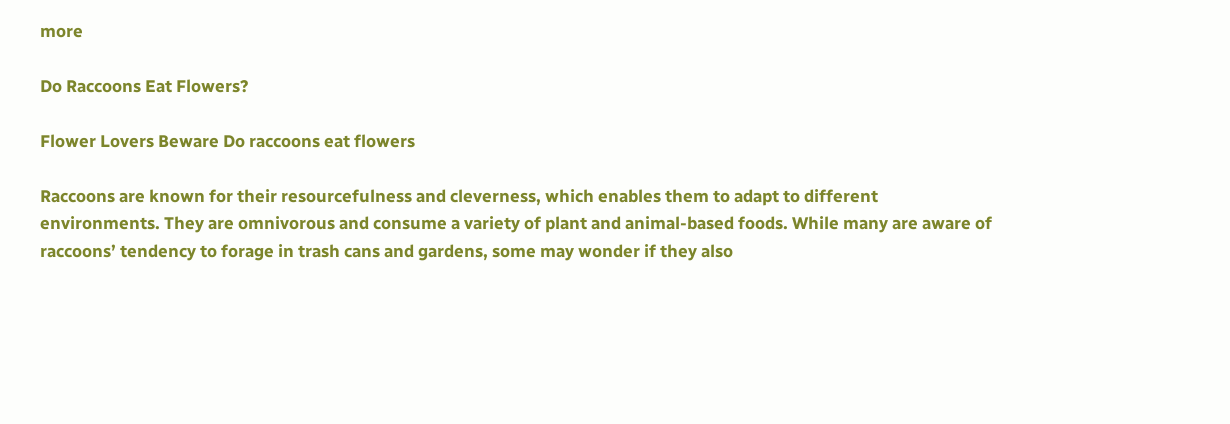more

Do Raccoons Eat Flowers?

Flower Lovers Beware Do raccoons eat flowers

Raccoons are known for their resourcefulness and cleverness, which enables them to adapt to different environments. They are omnivorous and consume a variety of plant and animal-based foods. While many are aware of raccoons’ tendency to forage in trash cans and gardens, some may wonder if they also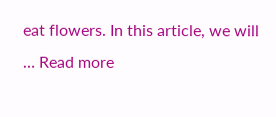eat flowers. In this article, we will … Read more